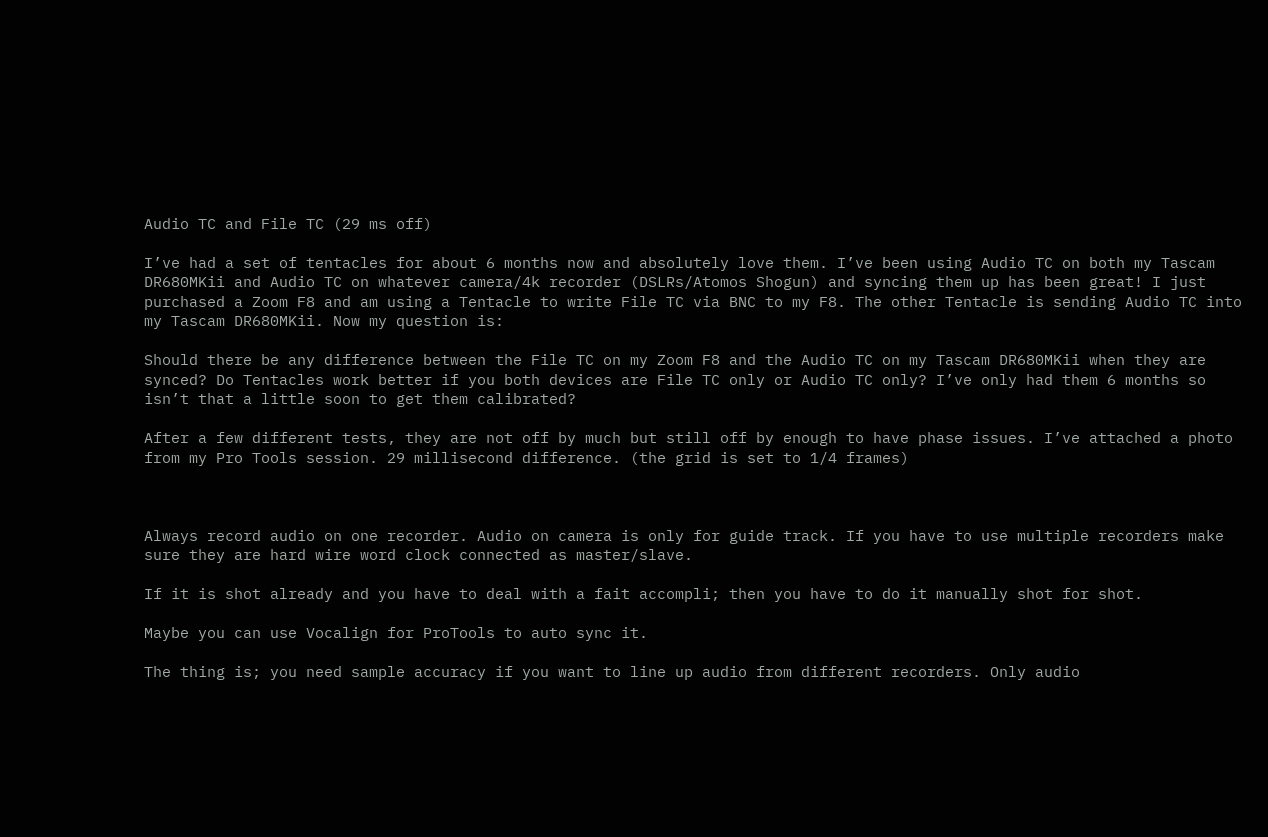Audio TC and File TC (29 ms off)

I’ve had a set of tentacles for about 6 months now and absolutely love them. I’ve been using Audio TC on both my Tascam DR680MKii and Audio TC on whatever camera/4k recorder (DSLRs/Atomos Shogun) and syncing them up has been great! I just purchased a Zoom F8 and am using a Tentacle to write File TC via BNC to my F8. The other Tentacle is sending Audio TC into my Tascam DR680MKii. Now my question is:

Should there be any difference between the File TC on my Zoom F8 and the Audio TC on my Tascam DR680MKii when they are synced? Do Tentacles work better if you both devices are File TC only or Audio TC only? I’ve only had them 6 months so isn’t that a little soon to get them calibrated?

After a few different tests, they are not off by much but still off by enough to have phase issues. I’ve attached a photo from my Pro Tools session. 29 millisecond difference. (the grid is set to 1/4 frames)



Always record audio on one recorder. Audio on camera is only for guide track. If you have to use multiple recorders make sure they are hard wire word clock connected as master/slave.

If it is shot already and you have to deal with a fait accompli; then you have to do it manually shot for shot.

Maybe you can use Vocalign for ProTools to auto sync it.

The thing is; you need sample accuracy if you want to line up audio from different recorders. Only audio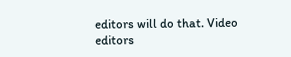editors will do that. Video editors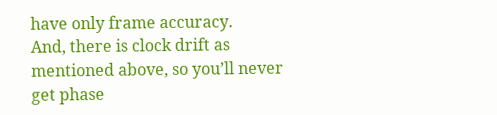have only frame accuracy.
And, there is clock drift as mentioned above, so you’ll never get phase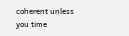coherent unless you time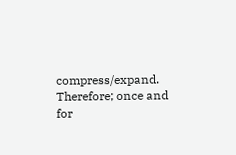compress/expand. Therefore; once and for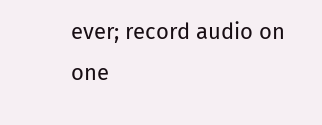ever; record audio on one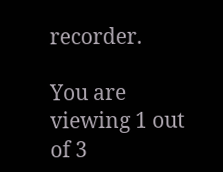recorder.

You are viewing 1 out of 3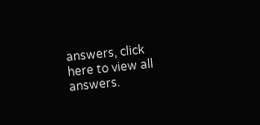answers, click here to view all answers.